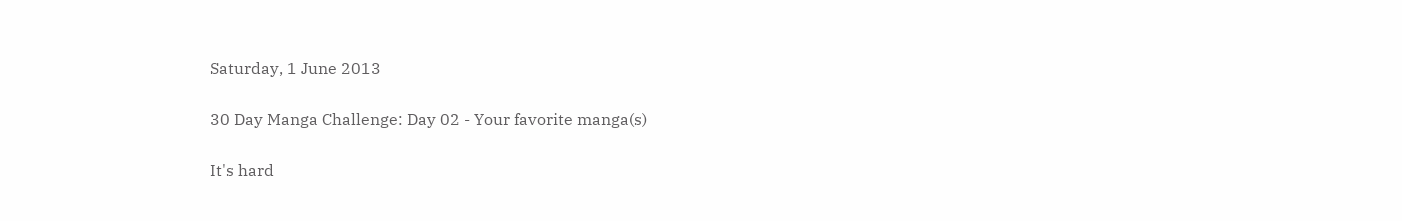Saturday, 1 June 2013

30 Day Manga Challenge: Day 02 - Your favorite manga(s)

It's hard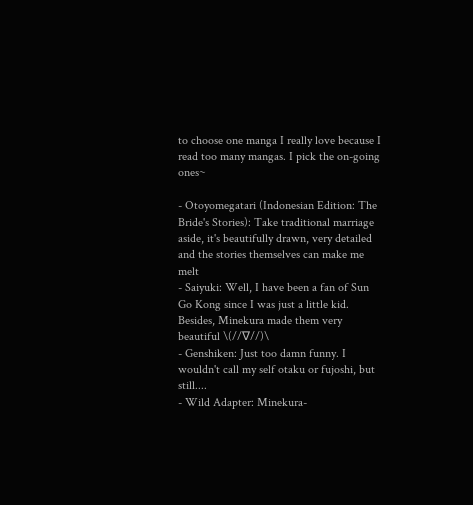to choose one manga I really love because I read too many mangas. I pick the on-going ones~

- Otoyomegatari (Indonesian Edition: The Bride's Stories): Take traditional marriage aside, it's beautifully drawn, very detailed and the stories themselves can make me melt
- Saiyuki: Well, I have been a fan of Sun Go Kong since I was just a little kid. Besides, Minekura made them very beautiful \(//∇//)\
- Genshiken: Just too damn funny. I wouldn't call my self otaku or fujoshi, but still....
- Wild Adapter: Minekura-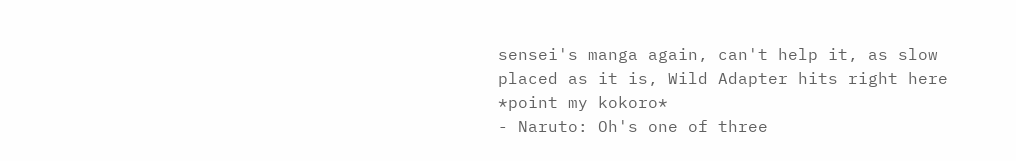sensei's manga again, can't help it, as slow placed as it is, Wild Adapter hits right here *point my kokoro*
- Naruto: Oh's one of three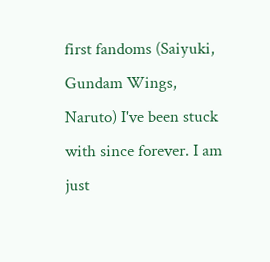first fandoms (Saiyuki, Gundam Wings, Naruto) I've been stuck with since forever. I am just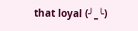that loyal (╯_╰)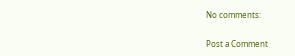No comments:

Post a Comment